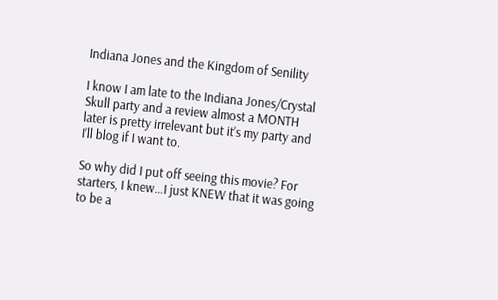Indiana Jones and the Kingdom of Senility

I know I am late to the Indiana Jones/Crystal Skull party and a review almost a MONTH later is pretty irrelevant but it’s my party and I’ll blog if I want to.

So why did I put off seeing this movie? For starters, I knew…I just KNEW that it was going to be a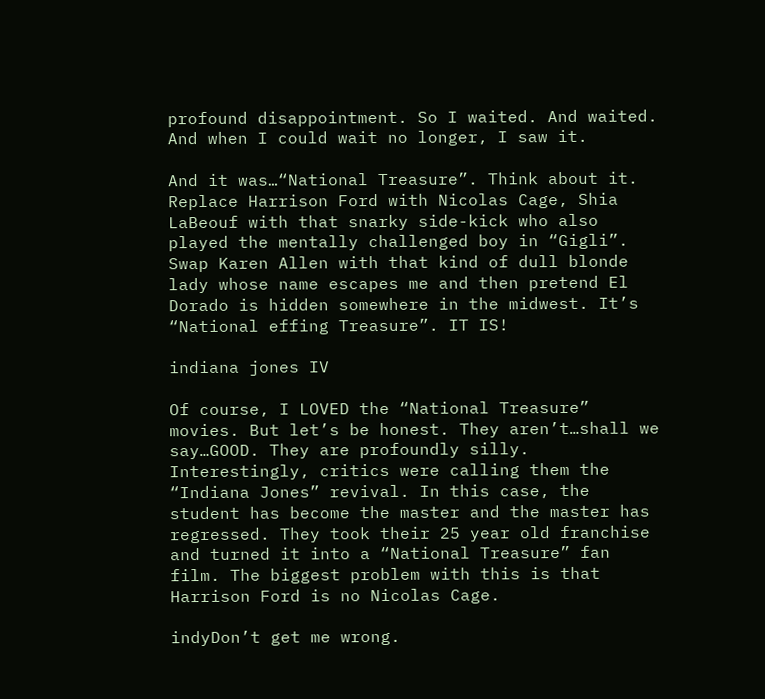profound disappointment. So I waited. And waited. And when I could wait no longer, I saw it.

And it was…“National Treasure”. Think about it. Replace Harrison Ford with Nicolas Cage, Shia LaBeouf with that snarky side-kick who also played the mentally challenged boy in “Gigli”. Swap Karen Allen with that kind of dull blonde lady whose name escapes me and then pretend El Dorado is hidden somewhere in the midwest. It’s “National effing Treasure”. IT IS!

indiana jones IV

Of course, I LOVED the “National Treasure” movies. But let’s be honest. They aren’t…shall we say…GOOD. They are profoundly silly. Interestingly, critics were calling them the “Indiana Jones” revival. In this case, the student has become the master and the master has regressed. They took their 25 year old franchise and turned it into a “National Treasure” fan film. The biggest problem with this is that Harrison Ford is no Nicolas Cage.

indyDon’t get me wrong.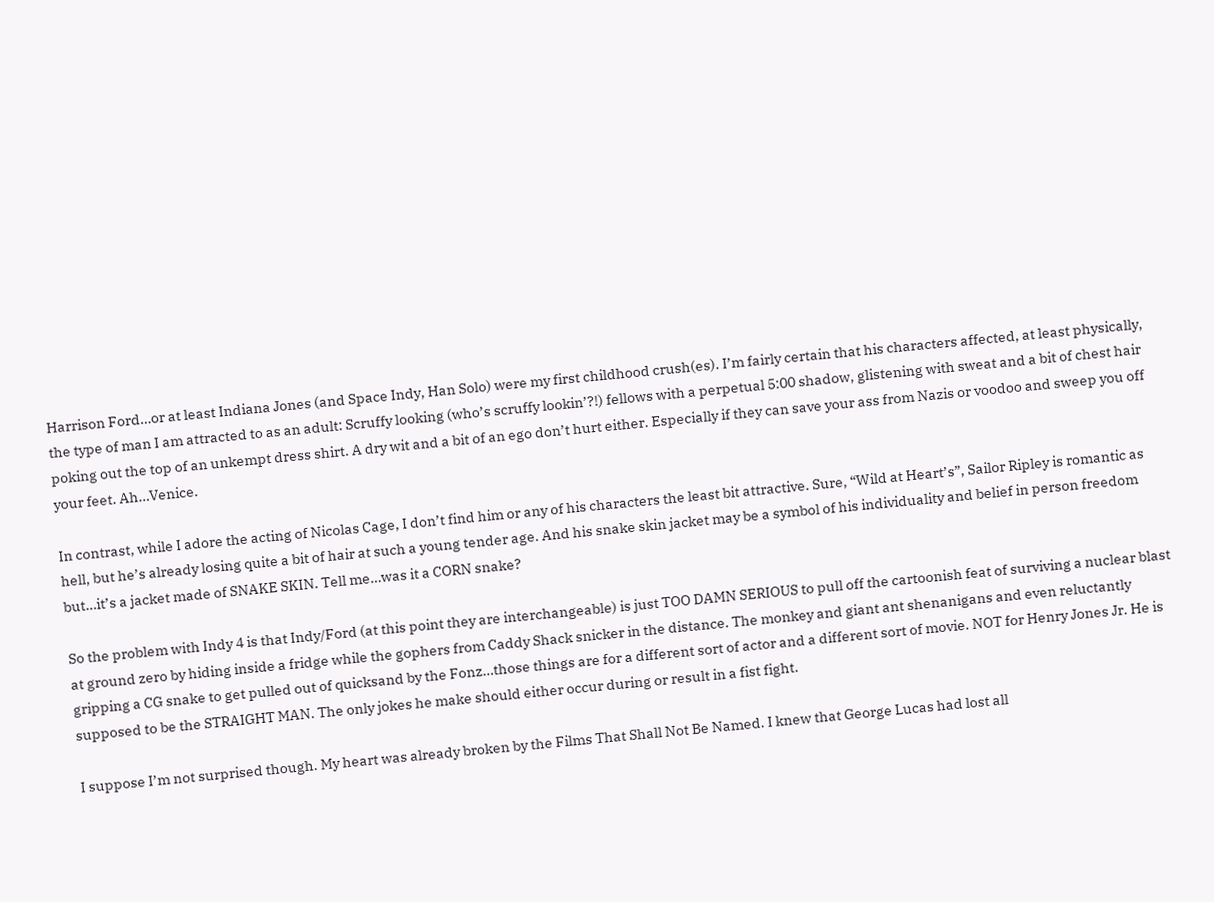Harrison Ford…or at least Indiana Jones (and Space Indy, Han Solo) were my first childhood crush(es). I’m fairly certain that his characters affected, at least physically, the type of man I am attracted to as an adult: Scruffy looking (who’s scruffy lookin’?!) fellows with a perpetual 5:00 shadow, glistening with sweat and a bit of chest hair poking out the top of an unkempt dress shirt. A dry wit and a bit of an ego don’t hurt either. Especially if they can save your ass from Nazis or voodoo and sweep you off your feet. Ah…Venice.

In contrast, while I adore the acting of Nicolas Cage, I don’t find him or any of his characters the least bit attractive. Sure, “Wild at Heart’s”, Sailor Ripley is romantic as hell, but he’s already losing quite a bit of hair at such a young tender age. And his snake skin jacket may be a symbol of his individuality and belief in person freedom but…it’s a jacket made of SNAKE SKIN. Tell me…was it a CORN snake?

So the problem with Indy 4 is that Indy/Ford (at this point they are interchangeable) is just TOO DAMN SERIOUS to pull off the cartoonish feat of surviving a nuclear blast at ground zero by hiding inside a fridge while the gophers from Caddy Shack snicker in the distance. The monkey and giant ant shenanigans and even reluctantly gripping a CG snake to get pulled out of quicksand by the Fonz…those things are for a different sort of actor and a different sort of movie. NOT for Henry Jones Jr. He is supposed to be the STRAIGHT MAN. The only jokes he make should either occur during or result in a fist fight.

I suppose I’m not surprised though. My heart was already broken by the Films That Shall Not Be Named. I knew that George Lucas had lost all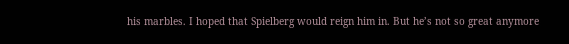his marbles. I hoped that Spielberg would reign him in. But he’s not so great anymore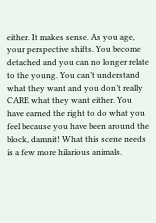either. It makes sense. As you age, your perspective shifts. You become detached and you can no longer relate to the young. You can’t understand what they want and you don’t really CARE what they want either. You have earned the right to do what you feel because you have been around the block, damnit! What this scene needs is a few more hilarious animals.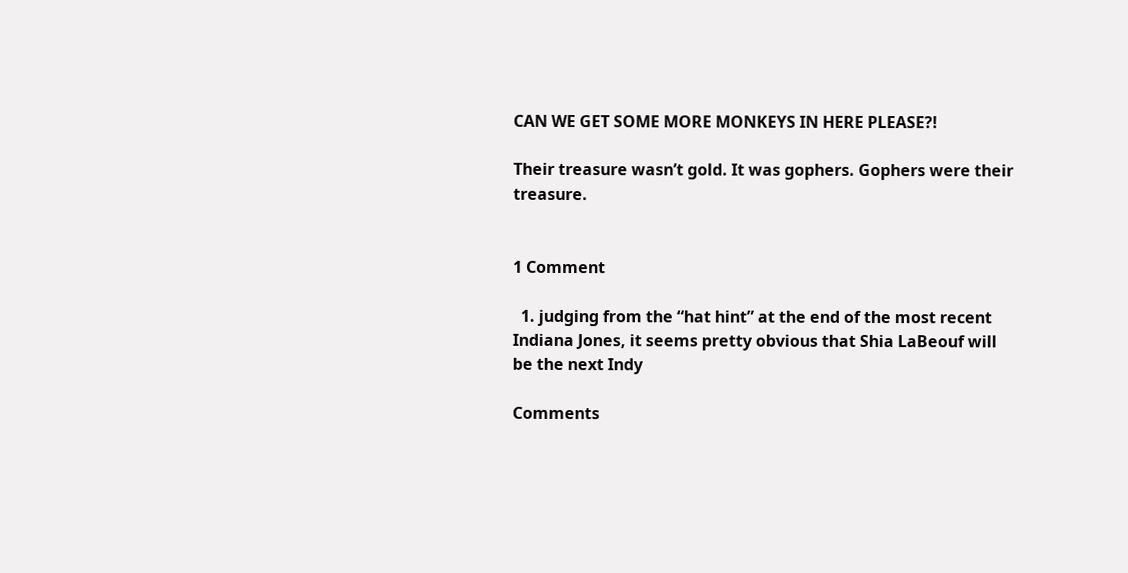CAN WE GET SOME MORE MONKEYS IN HERE PLEASE?!

Their treasure wasn’t gold. It was gophers. Gophers were their treasure.


1 Comment

  1. judging from the “hat hint” at the end of the most recent Indiana Jones, it seems pretty obvious that Shia LaBeouf will be the next Indy

Comments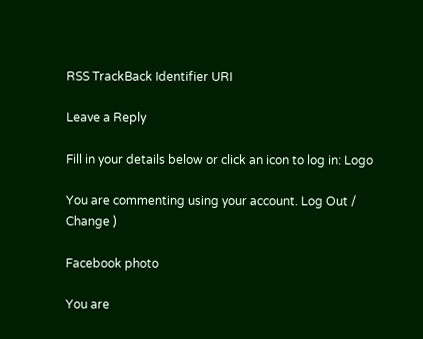RSS TrackBack Identifier URI

Leave a Reply

Fill in your details below or click an icon to log in: Logo

You are commenting using your account. Log Out /  Change )

Facebook photo

You are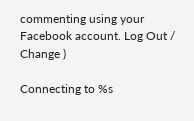commenting using your Facebook account. Log Out /  Change )

Connecting to %s